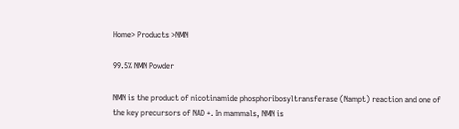Home> Products >NMN

99.5% NMN Powder

NMN is the product of nicotinamide phosphoribosyltransferase (Nampt) reaction and one of the key precursors of NAD +. In mammals, NMN is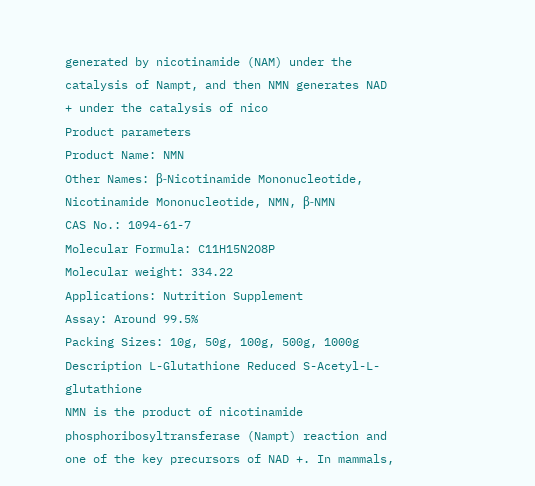generated by nicotinamide (NAM) under the catalysis of Nampt, and then NMN generates NAD + under the catalysis of nico
Product parameters
Product Name: NMN
Other Names: β-Nicotinamide Mononucleotide, Nicotinamide Mononucleotide, NMN, β-NMN
CAS No.: 1094-61-7
Molecular Formula: C11H15N2O8P
Molecular weight: 334.22
Applications: Nutrition Supplement
Assay: Around 99.5%
Packing Sizes: 10g, 50g, 100g, 500g, 1000g
Description L-Glutathione Reduced S-Acetyl-L-glutathione
NMN is the product of nicotinamide phosphoribosyltransferase (Nampt) reaction and one of the key precursors of NAD +. In mammals,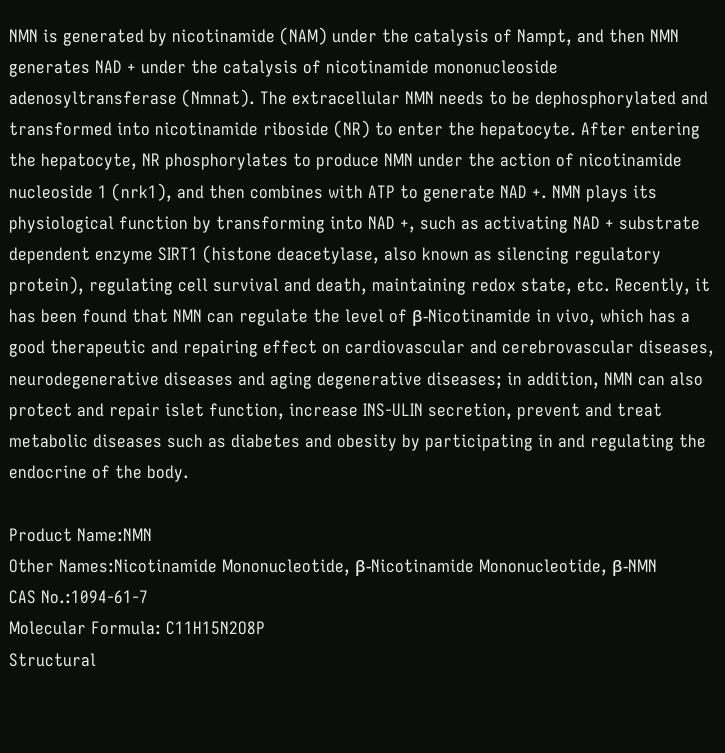NMN is generated by nicotinamide (NAM) under the catalysis of Nampt, and then NMN generates NAD + under the catalysis of nicotinamide mononucleoside adenosyltransferase (Nmnat). The extracellular NMN needs to be dephosphorylated and transformed into nicotinamide riboside (NR) to enter the hepatocyte. After entering the hepatocyte, NR phosphorylates to produce NMN under the action of nicotinamide nucleoside 1 (nrk1), and then combines with ATP to generate NAD +. NMN plays its physiological function by transforming into NAD +, such as activating NAD + substrate dependent enzyme SIRT1 (histone deacetylase, also known as silencing regulatory protein), regulating cell survival and death, maintaining redox state, etc. Recently, it has been found that NMN can regulate the level of β-Nicotinamide in vivo, which has a good therapeutic and repairing effect on cardiovascular and cerebrovascular diseases, neurodegenerative diseases and aging degenerative diseases; in addition, NMN can also protect and repair islet function, increase INS-ULIN secretion, prevent and treat metabolic diseases such as diabetes and obesity by participating in and regulating the endocrine of the body.

Product Name:NMN
Other Names:Nicotinamide Mononucleotide, β-Nicotinamide Mononucleotide, β-NMN
CAS No.:1094-61-7
Molecular Formula: C11H15N2O8P
Structural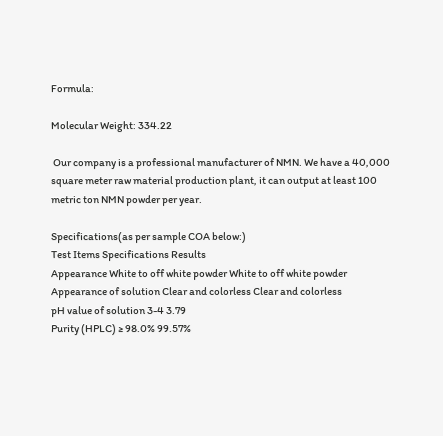Formula:

Molecular Weight: 334.22

 Our company is a professional manufacturer of NMN. We have a 40,000 square meter raw material production plant, it can output at least 100 metric ton NMN powder per year.

Specifications(as per sample COA below:)
Test Items Specifications Results
Appearance White to off white powder White to off white powder
Appearance of solution Clear and colorless Clear and colorless
pH value of solution 3-4 3.79
Purity (HPLC) ≥ 98.0% 99.57%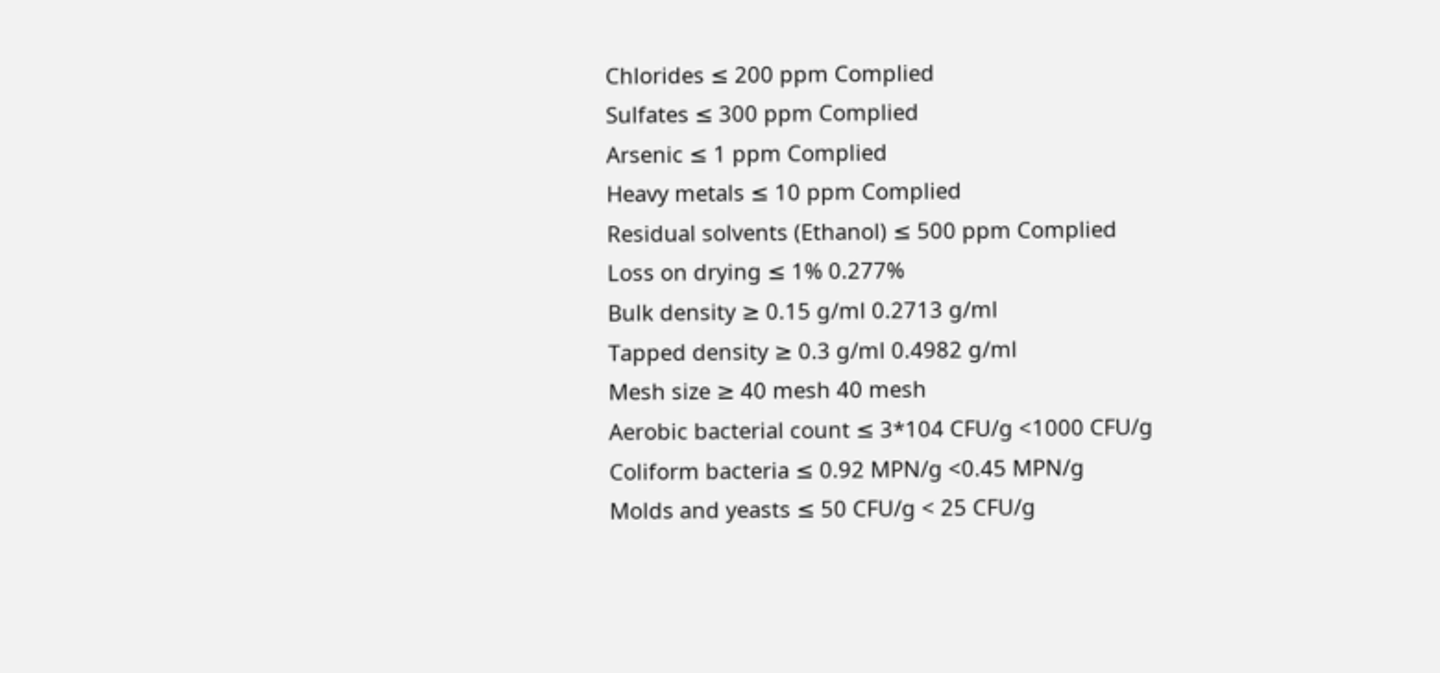Chlorides ≤ 200 ppm Complied
Sulfates ≤ 300 ppm Complied
Arsenic ≤ 1 ppm Complied
Heavy metals ≤ 10 ppm Complied
Residual solvents (Ethanol) ≤ 500 ppm Complied
Loss on drying ≤ 1% 0.277%
Bulk density ≥ 0.15 g/ml 0.2713 g/ml
Tapped density ≥ 0.3 g/ml 0.4982 g/ml
Mesh size ≥ 40 mesh 40 mesh
Aerobic bacterial count ≤ 3*104 CFU/g <1000 CFU/g
Coliform bacteria ≤ 0.92 MPN/g <0.45 MPN/g
Molds and yeasts ≤ 50 CFU/g < 25 CFU/g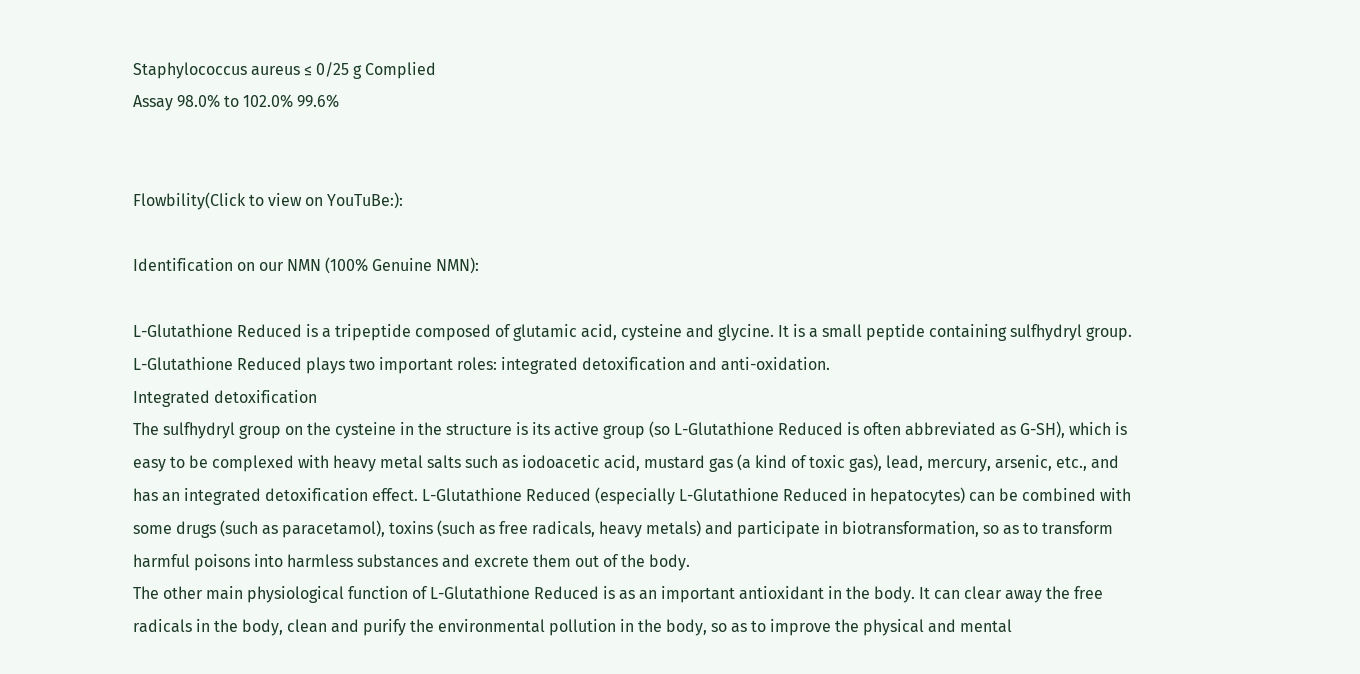Staphylococcus aureus ≤ 0/25 g Complied
Assay 98.0% to 102.0% 99.6%


Flowbility(Click to view on YouTuBe:):

Identification on our NMN (100% Genuine NMN):

L-Glutathione Reduced is a tripeptide composed of glutamic acid, cysteine and glycine. It is a small peptide containing sulfhydryl group. L-Glutathione Reduced plays two important roles: integrated detoxification and anti-oxidation.
Integrated detoxification
The sulfhydryl group on the cysteine in the structure is its active group (so L-Glutathione Reduced is often abbreviated as G-SH), which is easy to be complexed with heavy metal salts such as iodoacetic acid, mustard gas (a kind of toxic gas), lead, mercury, arsenic, etc., and has an integrated detoxification effect. L-Glutathione Reduced (especially L-Glutathione Reduced in hepatocytes) can be combined with some drugs (such as paracetamol), toxins (such as free radicals, heavy metals) and participate in biotransformation, so as to transform harmful poisons into harmless substances and excrete them out of the body.
The other main physiological function of L-Glutathione Reduced is as an important antioxidant in the body. It can clear away the free radicals in the body, clean and purify the environmental pollution in the body, so as to improve the physical and mental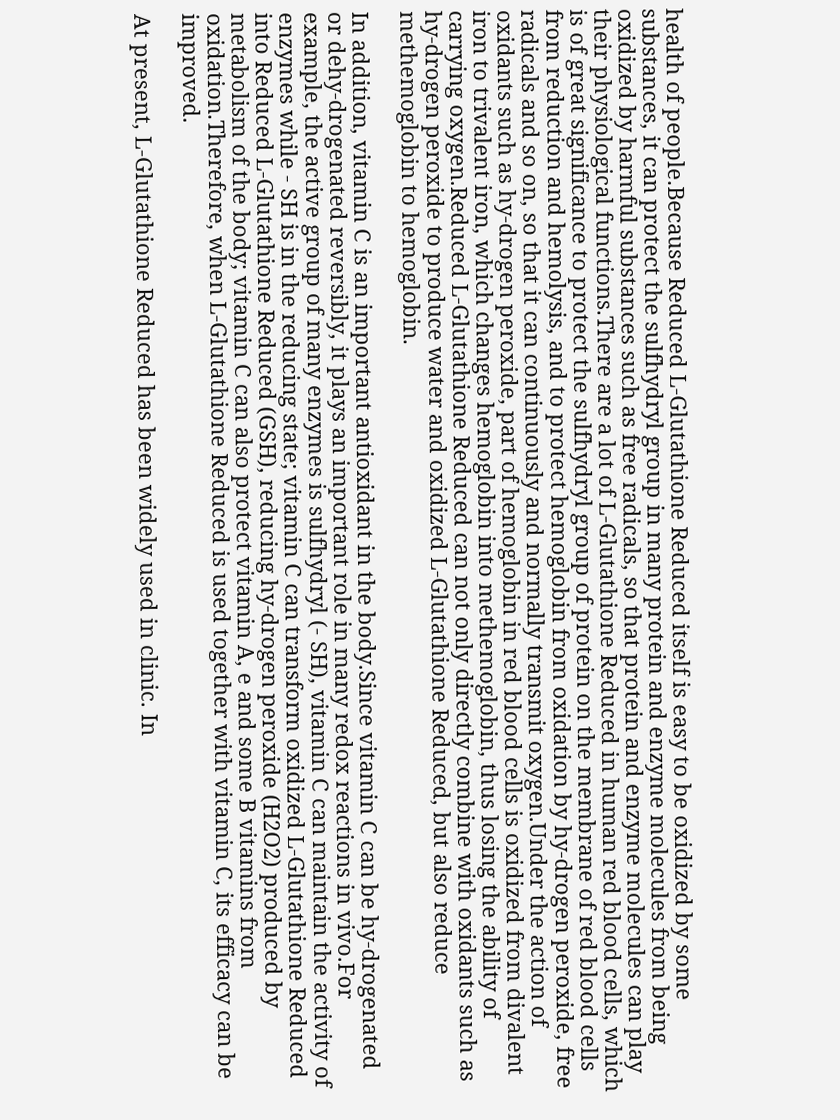health of people.Because Reduced L-Glutathione Reduced itself is easy to be oxidized by some substances, it can protect the sulfhydryl group in many protein and enzyme molecules from being oxidized by harmful substances such as free radicals, so that protein and enzyme molecules can play their physiological functions.There are a lot of L-Glutathione Reduced in human red blood cells, which is of great significance to protect the sulfhydryl group of protein on the membrane of red blood cells from reduction and hemolysis, and to protect hemoglobin from oxidation by hy-drogen peroxide, free radicals and so on, so that it can continuously and normally transmit oxygen.Under the action of oxidants such as hy-drogen peroxide, part of hemoglobin in red blood cells is oxidized from divalent iron to trivalent iron, which changes hemoglobin into methemoglobin, thus losing the ability of carrying oxygen.Reduced L-Glutathione Reduced can not only directly combine with oxidants such as hy-drogen peroxide to produce water and oxidized L-Glutathione Reduced, but also reduce methemoglobin to hemoglobin.

In addition, vitamin C is an important antioxidant in the body.Since vitamin C can be hy-drogenated or dehy-drogenated reversibly, it plays an important role in many redox reactions in vivo.For example, the active group of many enzymes is sulfhydryl (- SH), vitamin C can maintain the activity of enzymes while - SH is in the reducing state; vitamin C can transform oxidized L-Glutathione Reduced into Reduced L-Glutathione Reduced (GSH), reducing hy-drogen peroxide (H2O2) produced by metabolism of the body; vitamin C can also protect vitamin A, e and some B vitamins from oxidation.Therefore, when L-Glutathione Reduced is used together with vitamin C, its efficacy can be improved.

At present, L-Glutathione Reduced has been widely used in clinic. In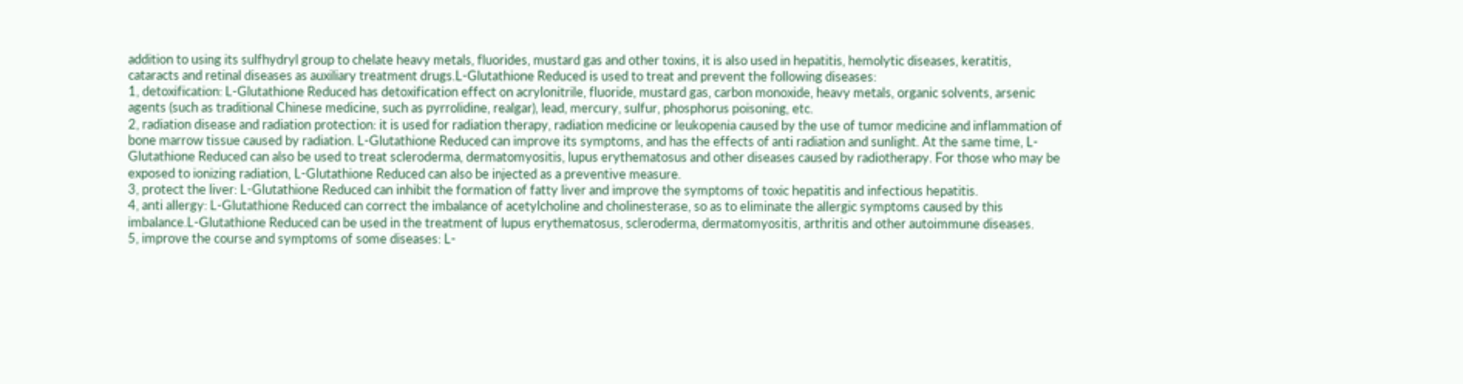addition to using its sulfhydryl group to chelate heavy metals, fluorides, mustard gas and other toxins, it is also used in hepatitis, hemolytic diseases, keratitis, cataracts and retinal diseases as auxiliary treatment drugs.L-Glutathione Reduced is used to treat and prevent the following diseases:
1, detoxification: L-Glutathione Reduced has detoxification effect on acrylonitrile, fluoride, mustard gas, carbon monoxide, heavy metals, organic solvents, arsenic agents (such as traditional Chinese medicine, such as pyrrolidine, realgar), lead, mercury, sulfur, phosphorus poisoning, etc.
2, radiation disease and radiation protection: it is used for radiation therapy, radiation medicine or leukopenia caused by the use of tumor medicine and inflammation of bone marrow tissue caused by radiation. L-Glutathione Reduced can improve its symptoms, and has the effects of anti radiation and sunlight. At the same time, L-Glutathione Reduced can also be used to treat scleroderma, dermatomyositis, lupus erythematosus and other diseases caused by radiotherapy. For those who may be exposed to ionizing radiation, L-Glutathione Reduced can also be injected as a preventive measure.
3, protect the liver: L-Glutathione Reduced can inhibit the formation of fatty liver and improve the symptoms of toxic hepatitis and infectious hepatitis.
4, anti allergy: L-Glutathione Reduced can correct the imbalance of acetylcholine and cholinesterase, so as to eliminate the allergic symptoms caused by this imbalance.L-Glutathione Reduced can be used in the treatment of lupus erythematosus, scleroderma, dermatomyositis, arthritis and other autoimmune diseases.
5, improve the course and symptoms of some diseases: L-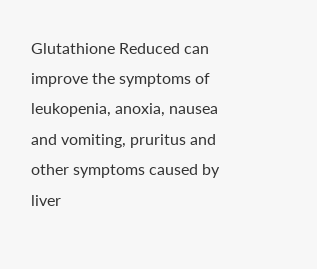Glutathione Reduced can improve the symptoms of leukopenia, anoxia, nausea and vomiting, pruritus and other symptoms caused by liver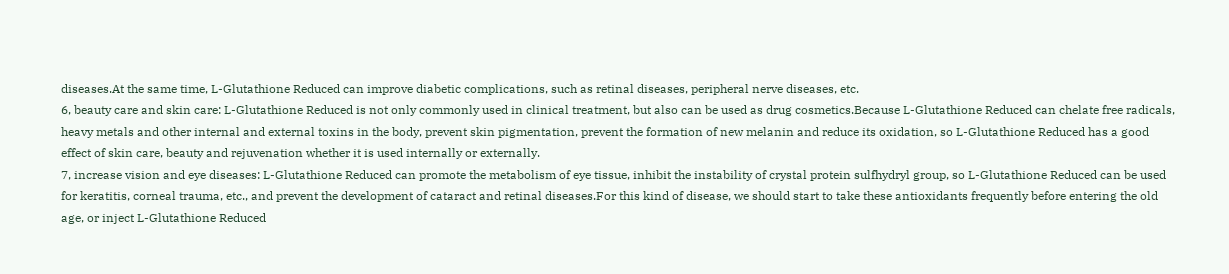diseases.At the same time, L-Glutathione Reduced can improve diabetic complications, such as retinal diseases, peripheral nerve diseases, etc.
6, beauty care and skin care: L-Glutathione Reduced is not only commonly used in clinical treatment, but also can be used as drug cosmetics.Because L-Glutathione Reduced can chelate free radicals, heavy metals and other internal and external toxins in the body, prevent skin pigmentation, prevent the formation of new melanin and reduce its oxidation, so L-Glutathione Reduced has a good effect of skin care, beauty and rejuvenation whether it is used internally or externally.
7, increase vision and eye diseases: L-Glutathione Reduced can promote the metabolism of eye tissue, inhibit the instability of crystal protein sulfhydryl group, so L-Glutathione Reduced can be used for keratitis, corneal trauma, etc., and prevent the development of cataract and retinal diseases.For this kind of disease, we should start to take these antioxidants frequently before entering the old age, or inject L-Glutathione Reduced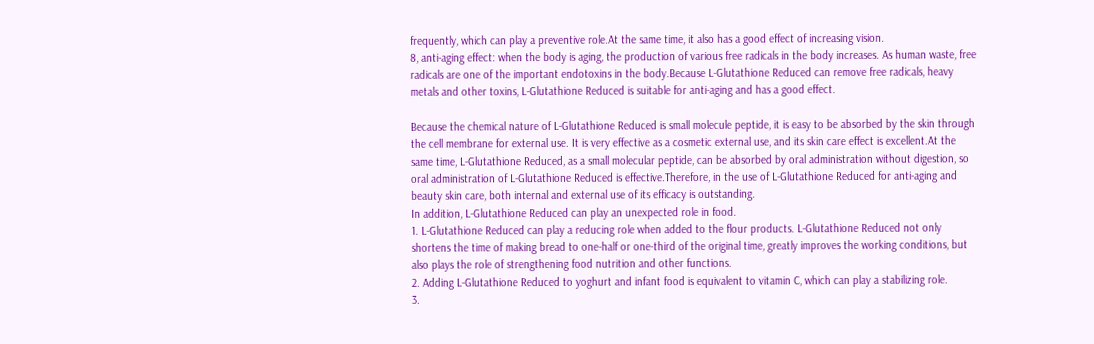frequently, which can play a preventive role.At the same time, it also has a good effect of increasing vision.
8, anti-aging effect: when the body is aging, the production of various free radicals in the body increases. As human waste, free radicals are one of the important endotoxins in the body.Because L-Glutathione Reduced can remove free radicals, heavy metals and other toxins, L-Glutathione Reduced is suitable for anti-aging and has a good effect.

Because the chemical nature of L-Glutathione Reduced is small molecule peptide, it is easy to be absorbed by the skin through the cell membrane for external use. It is very effective as a cosmetic external use, and its skin care effect is excellent.At the same time, L-Glutathione Reduced, as a small molecular peptide, can be absorbed by oral administration without digestion, so oral administration of L-Glutathione Reduced is effective.Therefore, in the use of L-Glutathione Reduced for anti-aging and beauty skin care, both internal and external use of its efficacy is outstanding.
In addition, L-Glutathione Reduced can play an unexpected role in food.
1. L-Glutathione Reduced can play a reducing role when added to the flour products. L-Glutathione Reduced not only shortens the time of making bread to one-half or one-third of the original time, greatly improves the working conditions, but also plays the role of strengthening food nutrition and other functions.
2. Adding L-Glutathione Reduced to yoghurt and infant food is equivalent to vitamin C, which can play a stabilizing role.
3.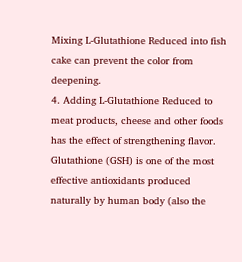Mixing L-Glutathione Reduced into fish cake can prevent the color from deepening.
4. Adding L-Glutathione Reduced to meat products, cheese and other foods has the effect of strengthening flavor.
Glutathione (GSH) is one of the most effective antioxidants produced naturally by human body (also the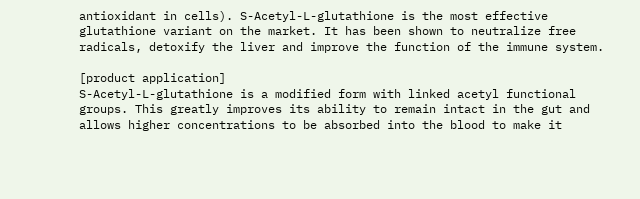antioxidant in cells). S-Acetyl-L-glutathione is the most effective glutathione variant on the market. It has been shown to neutralize free radicals, detoxify the liver and improve the function of the immune system.

[product application]
S-Acetyl-L-glutathione is a modified form with linked acetyl functional groups. This greatly improves its ability to remain intact in the gut and allows higher concentrations to be absorbed into the blood to make it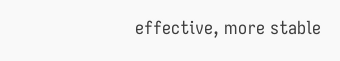effective, more stable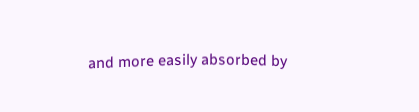and more easily absorbed by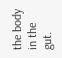the body in the gut.